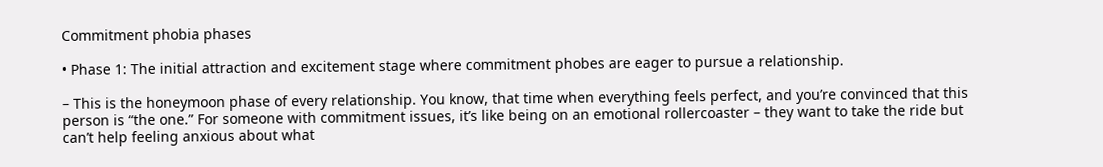Commitment phobia phases

• Phase 1: The initial attraction and excitement stage where commitment phobes are eager to pursue a relationship.

– This is the honeymoon phase of every relationship. You know, that time when everything feels perfect, and you’re convinced that this person is “the one.” For someone with commitment issues, it’s like being on an emotional rollercoaster – they want to take the ride but can’t help feeling anxious about what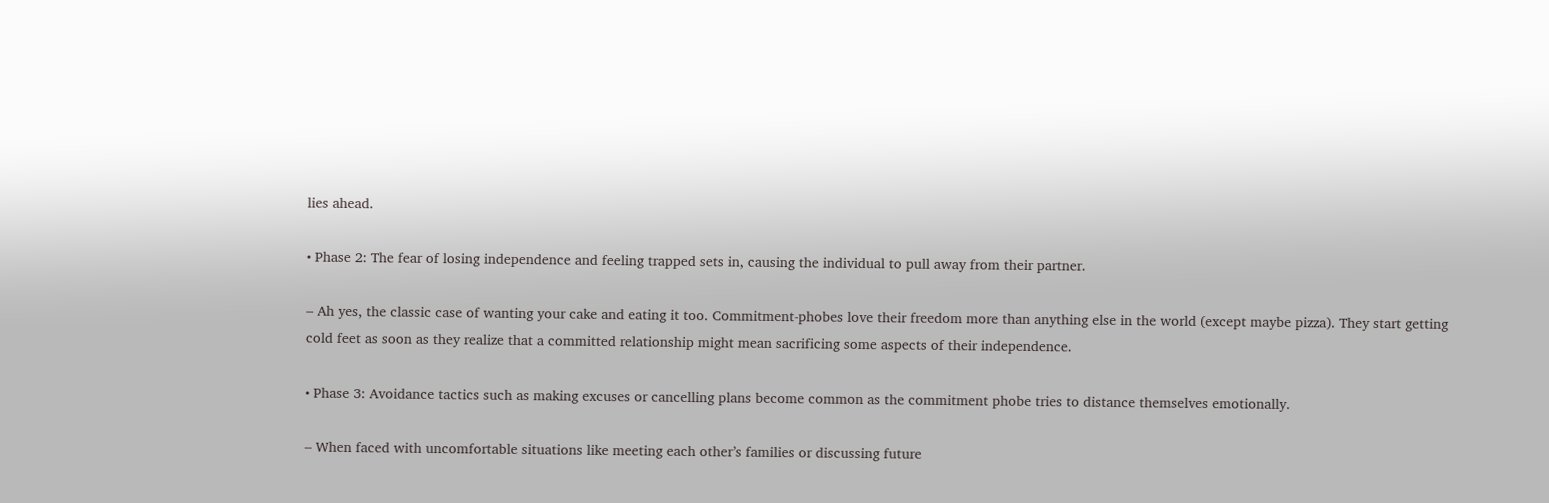lies ahead.

• Phase 2: The fear of losing independence and feeling trapped sets in, causing the individual to pull away from their partner.

– Ah yes, the classic case of wanting your cake and eating it too. Commitment-phobes love their freedom more than anything else in the world (except maybe pizza). They start getting cold feet as soon as they realize that a committed relationship might mean sacrificing some aspects of their independence.

• Phase 3: Avoidance tactics such as making excuses or cancelling plans become common as the commitment phobe tries to distance themselves emotionally.

– When faced with uncomfortable situations like meeting each other’s families or discussing future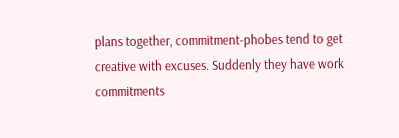plans together, commitment-phobes tend to get creative with excuses. Suddenly they have work commitments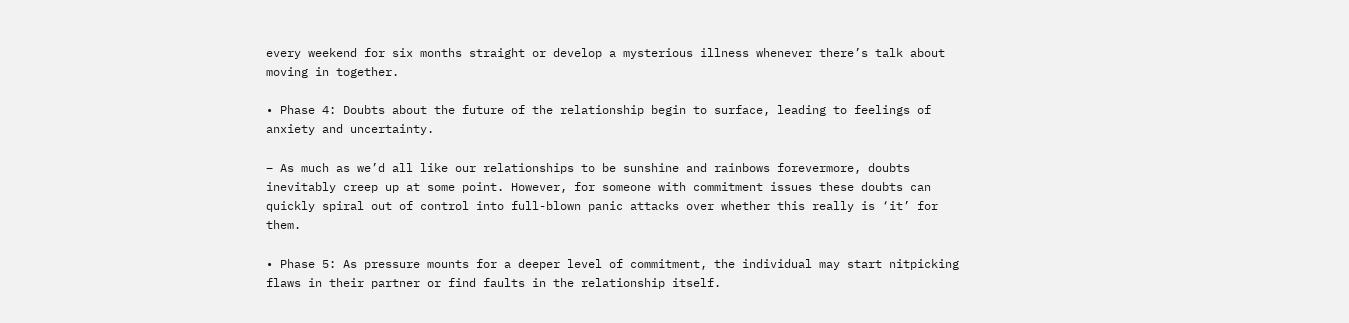every weekend for six months straight or develop a mysterious illness whenever there’s talk about moving in together.

• Phase 4: Doubts about the future of the relationship begin to surface, leading to feelings of anxiety and uncertainty.

– As much as we’d all like our relationships to be sunshine and rainbows forevermore, doubts inevitably creep up at some point. However, for someone with commitment issues these doubts can quickly spiral out of control into full-blown panic attacks over whether this really is ‘it’ for them.

• Phase 5: As pressure mounts for a deeper level of commitment, the individual may start nitpicking flaws in their partner or find faults in the relationship itself.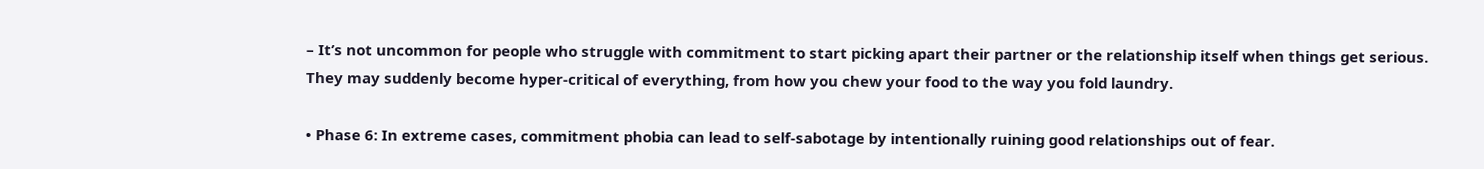– It’s not uncommon for people who struggle with commitment to start picking apart their partner or the relationship itself when things get serious. They may suddenly become hyper-critical of everything, from how you chew your food to the way you fold laundry.

• Phase 6: In extreme cases, commitment phobia can lead to self-sabotage by intentionally ruining good relationships out of fear.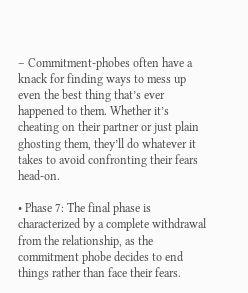– Commitment-phobes often have a knack for finding ways to mess up even the best thing that’s ever happened to them. Whether it’s cheating on their partner or just plain ghosting them, they’ll do whatever it takes to avoid confronting their fears head-on.

• Phase 7: The final phase is characterized by a complete withdrawal from the relationship, as the commitment phobe decides to end things rather than face their fears.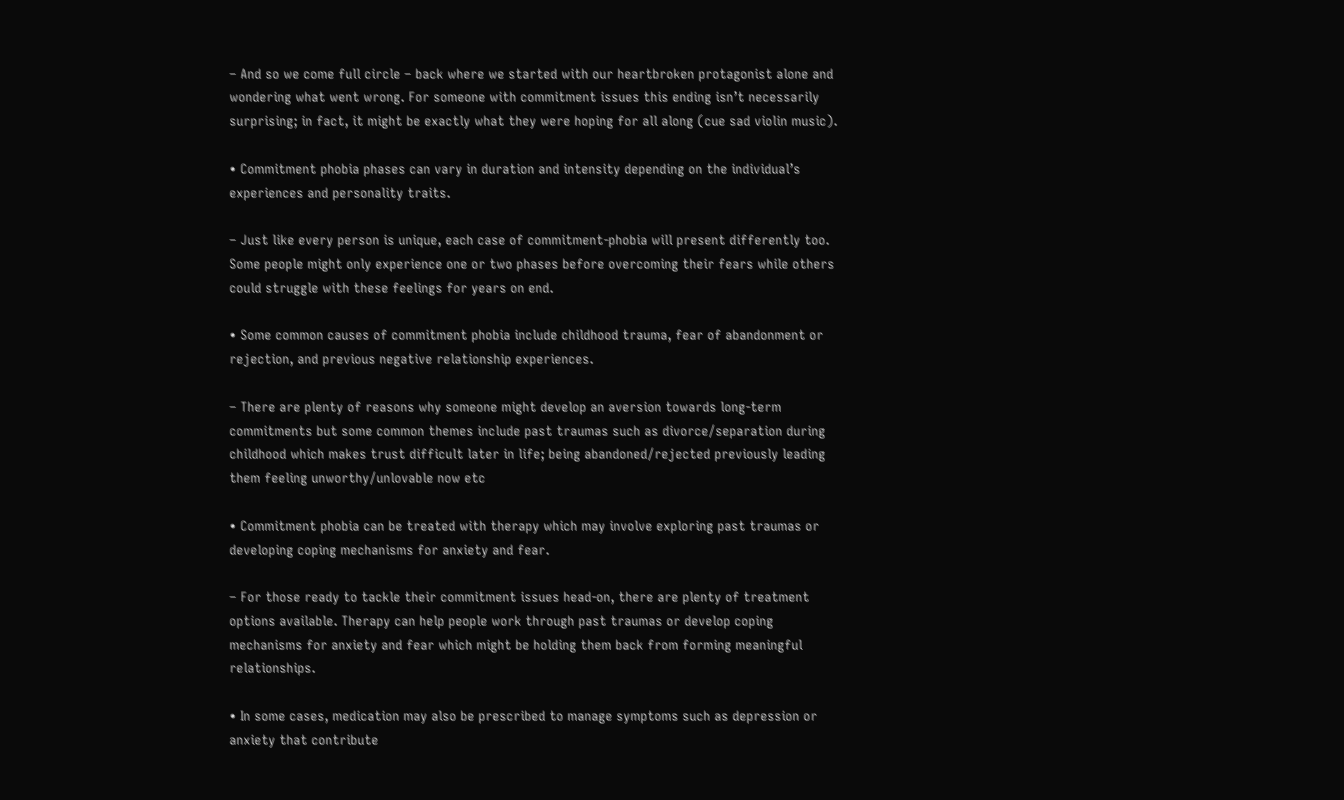– And so we come full circle – back where we started with our heartbroken protagonist alone and wondering what went wrong. For someone with commitment issues this ending isn’t necessarily surprising; in fact, it might be exactly what they were hoping for all along (cue sad violin music).

• Commitment phobia phases can vary in duration and intensity depending on the individual’s experiences and personality traits.

– Just like every person is unique, each case of commitment-phobia will present differently too. Some people might only experience one or two phases before overcoming their fears while others could struggle with these feelings for years on end.

• Some common causes of commitment phobia include childhood trauma, fear of abandonment or rejection, and previous negative relationship experiences.

– There are plenty of reasons why someone might develop an aversion towards long-term commitments but some common themes include past traumas such as divorce/separation during childhood which makes trust difficult later in life; being abandoned/rejected previously leading them feeling unworthy/unlovable now etc

• Commitment phobia can be treated with therapy which may involve exploring past traumas or developing coping mechanisms for anxiety and fear.

– For those ready to tackle their commitment issues head-on, there are plenty of treatment options available. Therapy can help people work through past traumas or develop coping mechanisms for anxiety and fear which might be holding them back from forming meaningful relationships.

• In some cases, medication may also be prescribed to manage symptoms such as depression or anxiety that contribute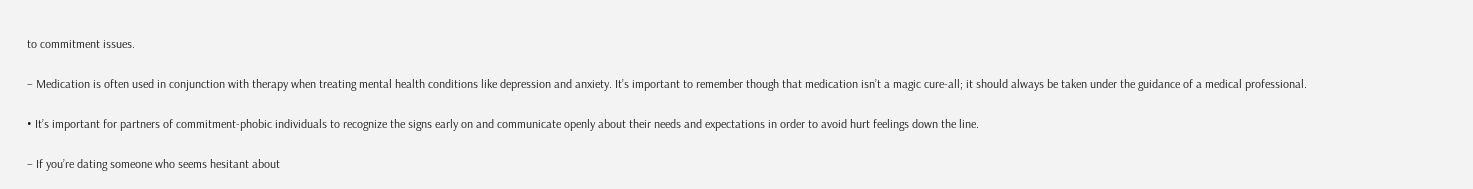to commitment issues.

– Medication is often used in conjunction with therapy when treating mental health conditions like depression and anxiety. It’s important to remember though that medication isn’t a magic cure-all; it should always be taken under the guidance of a medical professional.

• It’s important for partners of commitment-phobic individuals to recognize the signs early on and communicate openly about their needs and expectations in order to avoid hurt feelings down the line.

– If you’re dating someone who seems hesitant about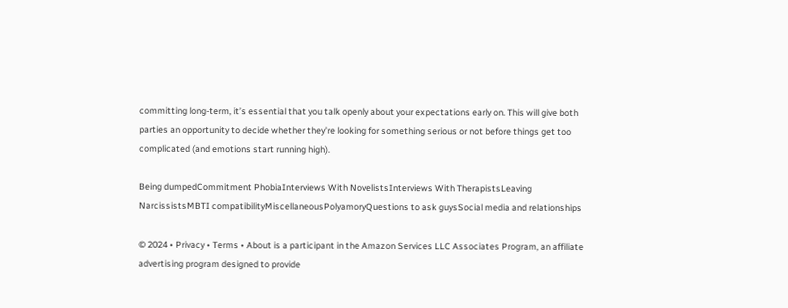committing long-term, it’s essential that you talk openly about your expectations early on. This will give both parties an opportunity to decide whether they’re looking for something serious or not before things get too complicated (and emotions start running high).

Being dumpedCommitment PhobiaInterviews With NovelistsInterviews With TherapistsLeaving NarcissistsMBTI compatibilityMiscellaneousPolyamoryQuestions to ask guysSocial media and relationships

© 2024 • Privacy • Terms • About is a participant in the Amazon Services LLC Associates Program, an affiliate advertising program designed to provide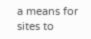a means for sites to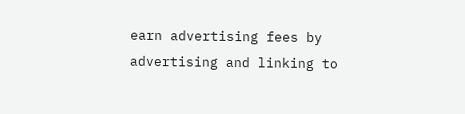earn advertising fees by advertising and linking to